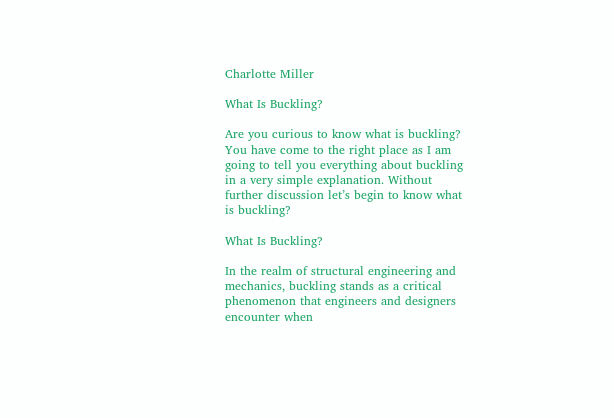Charlotte Miller

What Is Buckling?

Are you curious to know what is buckling? You have come to the right place as I am going to tell you everything about buckling in a very simple explanation. Without further discussion let’s begin to know what is buckling?

What Is Buckling?

In the realm of structural engineering and mechanics, buckling stands as a critical phenomenon that engineers and designers encounter when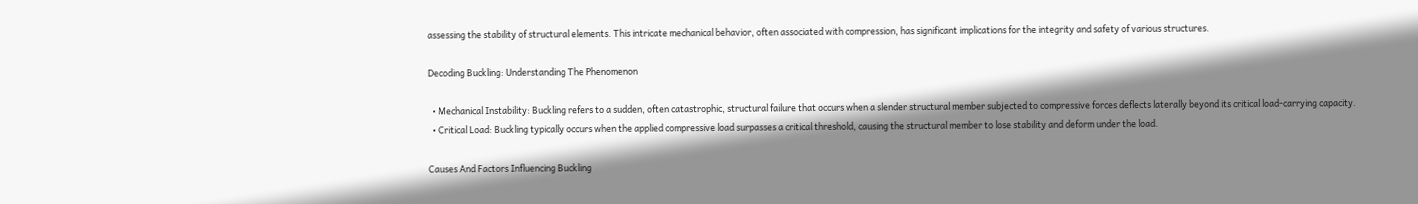assessing the stability of structural elements. This intricate mechanical behavior, often associated with compression, has significant implications for the integrity and safety of various structures.

Decoding Buckling: Understanding The Phenomenon

  • Mechanical Instability: Buckling refers to a sudden, often catastrophic, structural failure that occurs when a slender structural member subjected to compressive forces deflects laterally beyond its critical load-carrying capacity.
  • Critical Load: Buckling typically occurs when the applied compressive load surpasses a critical threshold, causing the structural member to lose stability and deform under the load.

Causes And Factors Influencing Buckling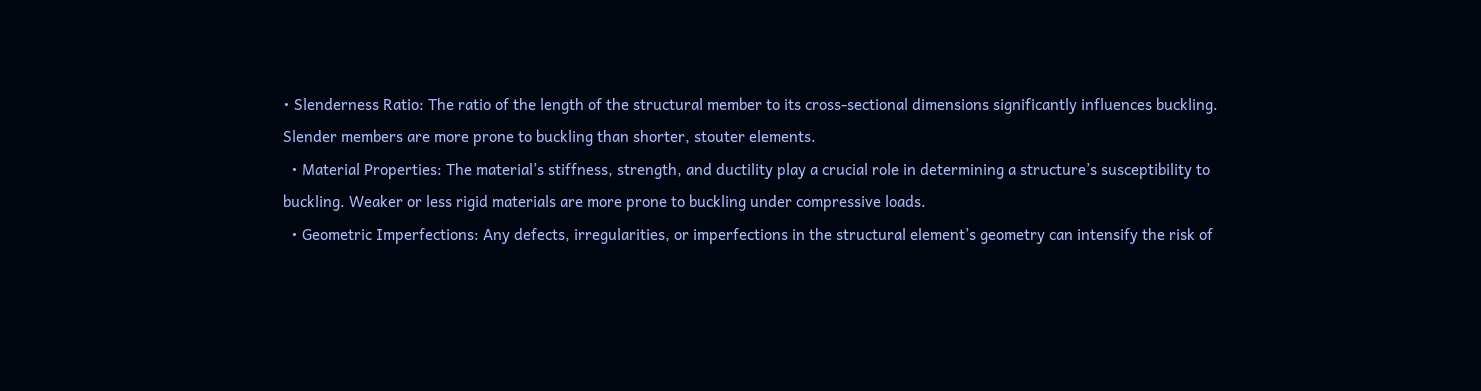• Slenderness Ratio: The ratio of the length of the structural member to its cross-sectional dimensions significantly influences buckling. Slender members are more prone to buckling than shorter, stouter elements.
  • Material Properties: The material’s stiffness, strength, and ductility play a crucial role in determining a structure’s susceptibility to buckling. Weaker or less rigid materials are more prone to buckling under compressive loads.
  • Geometric Imperfections: Any defects, irregularities, or imperfections in the structural element’s geometry can intensify the risk of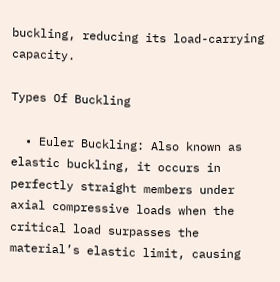buckling, reducing its load-carrying capacity.

Types Of Buckling

  • Euler Buckling: Also known as elastic buckling, it occurs in perfectly straight members under axial compressive loads when the critical load surpasses the material’s elastic limit, causing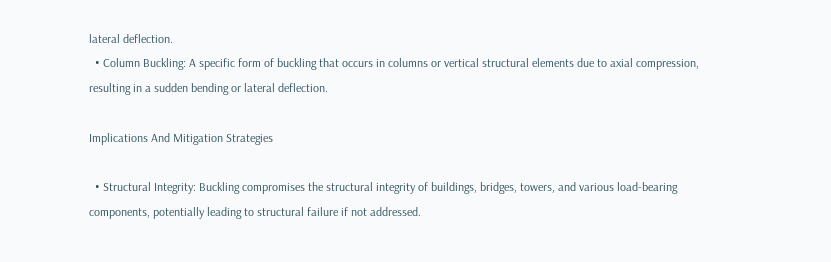lateral deflection.
  • Column Buckling: A specific form of buckling that occurs in columns or vertical structural elements due to axial compression, resulting in a sudden bending or lateral deflection.

Implications And Mitigation Strategies

  • Structural Integrity: Buckling compromises the structural integrity of buildings, bridges, towers, and various load-bearing components, potentially leading to structural failure if not addressed.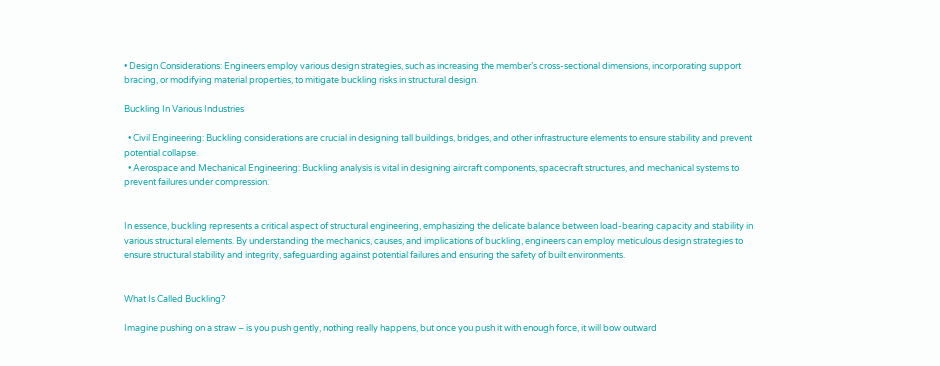• Design Considerations: Engineers employ various design strategies, such as increasing the member’s cross-sectional dimensions, incorporating support bracing, or modifying material properties, to mitigate buckling risks in structural design.

Buckling In Various Industries

  • Civil Engineering: Buckling considerations are crucial in designing tall buildings, bridges, and other infrastructure elements to ensure stability and prevent potential collapse.
  • Aerospace and Mechanical Engineering: Buckling analysis is vital in designing aircraft components, spacecraft structures, and mechanical systems to prevent failures under compression.


In essence, buckling represents a critical aspect of structural engineering, emphasizing the delicate balance between load-bearing capacity and stability in various structural elements. By understanding the mechanics, causes, and implications of buckling, engineers can employ meticulous design strategies to ensure structural stability and integrity, safeguarding against potential failures and ensuring the safety of built environments.


What Is Called Buckling?

Imagine pushing on a straw – is you push gently, nothing really happens, but once you push it with enough force, it will bow outward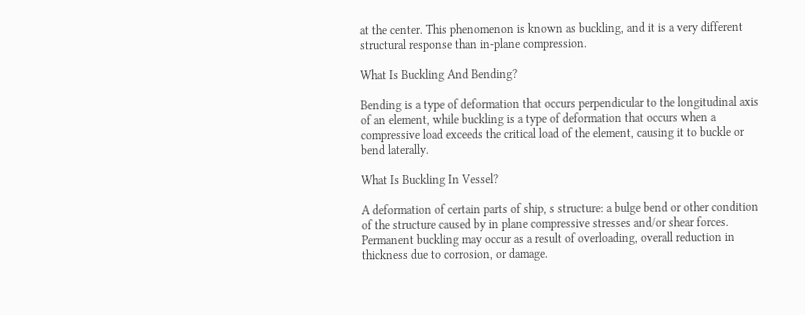at the center. This phenomenon is known as buckling, and it is a very different structural response than in-plane compression.

What Is Buckling And Bending?

Bending is a type of deformation that occurs perpendicular to the longitudinal axis of an element, while buckling is a type of deformation that occurs when a compressive load exceeds the critical load of the element, causing it to buckle or bend laterally.

What Is Buckling In Vessel?

A deformation of certain parts of ship, s structure: a bulge bend or other condition of the structure caused by in plane compressive stresses and/or shear forces. Permanent buckling may occur as a result of overloading, overall reduction in thickness due to corrosion, or damage.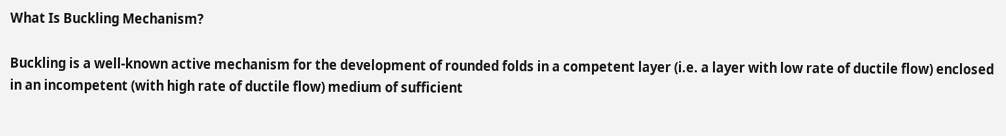What Is Buckling Mechanism?

Buckling is a well-known active mechanism for the development of rounded folds in a competent layer (i.e. a layer with low rate of ductile flow) enclosed in an incompetent (with high rate of ductile flow) medium of sufficient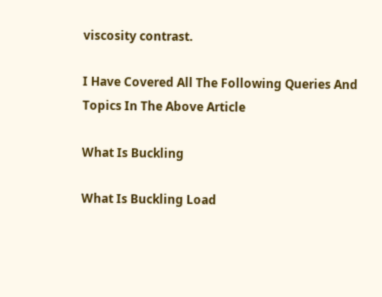viscosity contrast.

I Have Covered All The Following Queries And Topics In The Above Article

What Is Buckling

What Is Buckling Load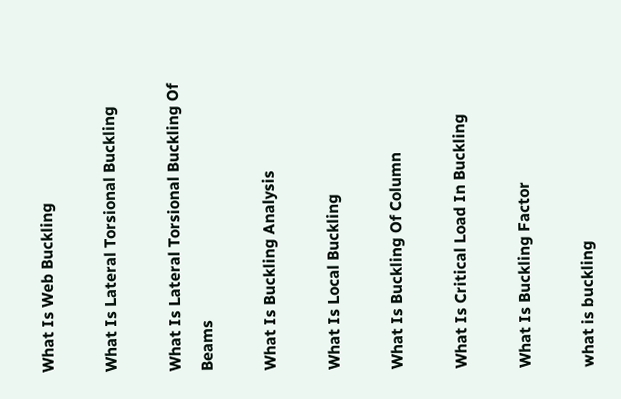What Is Web Buckling

What Is Lateral Torsional Buckling

What Is Lateral Torsional Buckling Of Beams

What Is Buckling Analysis

What Is Local Buckling

What Is Buckling Of Column

What Is Critical Load In Buckling

What Is Buckling Factor

what is buckling